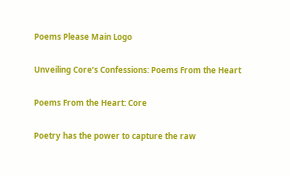Poems Please Main Logo

Unveiling Core’s Confessions: Poems From the Heart

Poems From the Heart: Core

Poetry has the power to capture the raw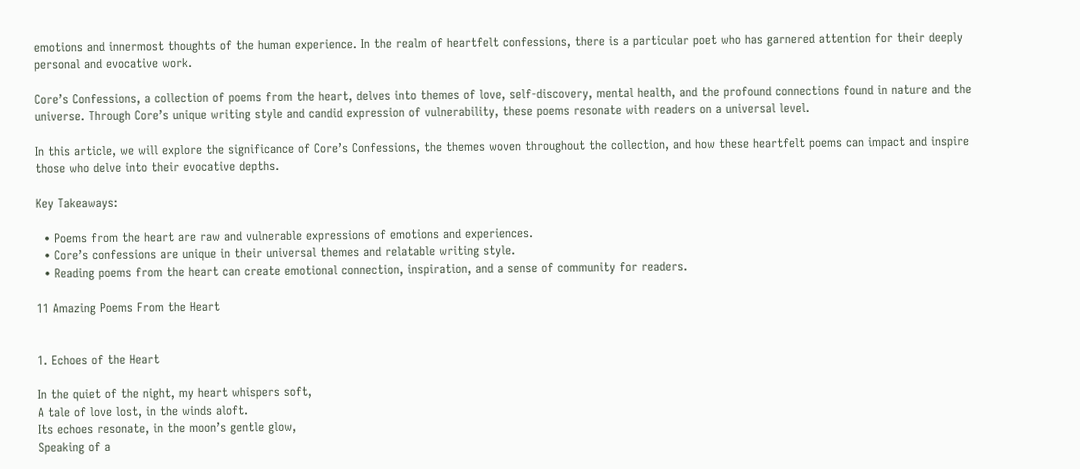emotions and innermost thoughts of the human experience. In the realm of heartfelt confessions, there is a particular poet who has garnered attention for their deeply personal and evocative work.

Core’s Confessions, a collection of poems from the heart, delves into themes of love, self-discovery, mental health, and the profound connections found in nature and the universe. Through Core’s unique writing style and candid expression of vulnerability, these poems resonate with readers on a universal level.

In this article, we will explore the significance of Core’s Confessions, the themes woven throughout the collection, and how these heartfelt poems can impact and inspire those who delve into their evocative depths.

Key Takeaways:

  • Poems from the heart are raw and vulnerable expressions of emotions and experiences.
  • Core’s confessions are unique in their universal themes and relatable writing style.
  • Reading poems from the heart can create emotional connection, inspiration, and a sense of community for readers.

11 Amazing Poems From the Heart


1. Echoes of the Heart

In the quiet of the night, my heart whispers soft,
A tale of love lost, in the winds aloft.
Its echoes resonate, in the moon’s gentle glow,
Speaking of a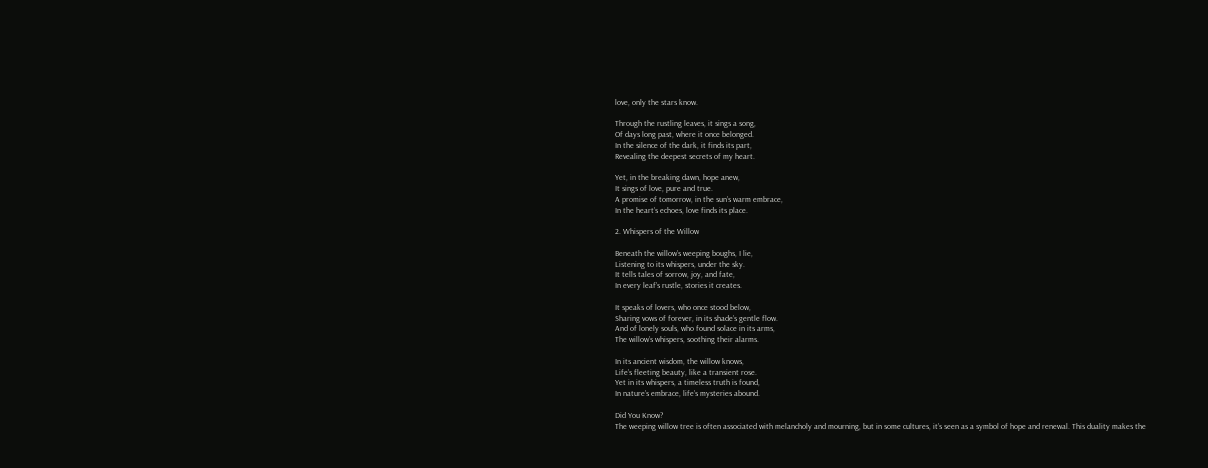love, only the stars know.

Through the rustling leaves, it sings a song,
Of days long past, where it once belonged.
In the silence of the dark, it finds its part,
Revealing the deepest secrets of my heart.

Yet, in the breaking dawn, hope anew,
It sings of love, pure and true.
A promise of tomorrow, in the sun’s warm embrace,
In the heart’s echoes, love finds its place.

2. Whispers of the Willow

Beneath the willow’s weeping boughs, I lie,
Listening to its whispers, under the sky.
It tells tales of sorrow, joy, and fate,
In every leaf’s rustle, stories it creates.

It speaks of lovers, who once stood below,
Sharing vows of forever, in its shade’s gentle flow.
And of lonely souls, who found solace in its arms,
The willow’s whispers, soothing their alarms.

In its ancient wisdom, the willow knows,
Life’s fleeting beauty, like a transient rose.
Yet in its whispers, a timeless truth is found,
In nature’s embrace, life’s mysteries abound.

Did You Know?
The weeping willow tree is often associated with melancholy and mourning, but in some cultures, it’s seen as a symbol of hope and renewal. This duality makes the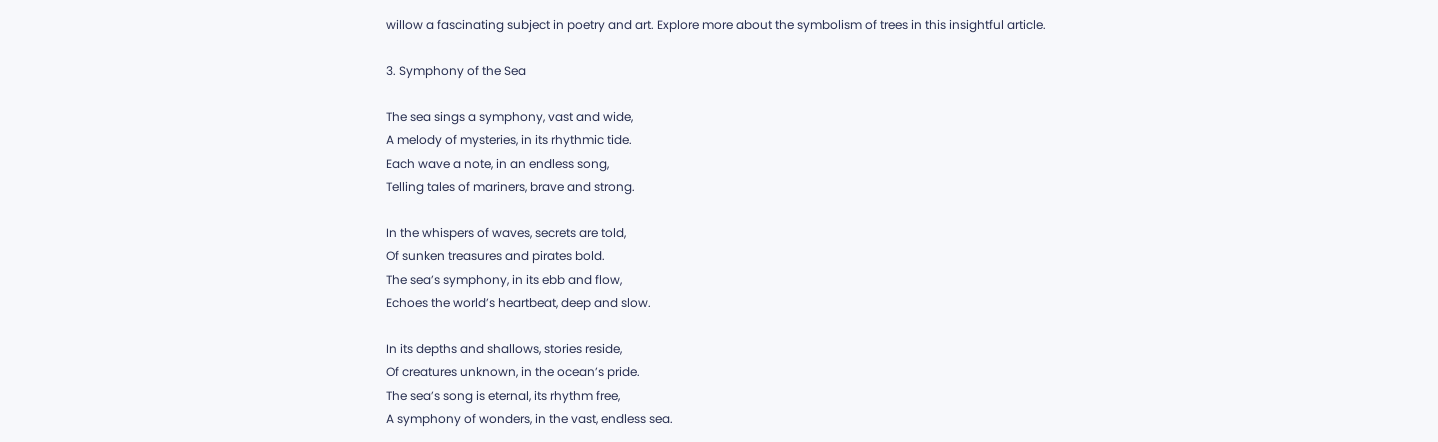willow a fascinating subject in poetry and art. Explore more about the symbolism of trees in this insightful article.

3. Symphony of the Sea

The sea sings a symphony, vast and wide,
A melody of mysteries, in its rhythmic tide.
Each wave a note, in an endless song,
Telling tales of mariners, brave and strong.

In the whispers of waves, secrets are told,
Of sunken treasures and pirates bold.
The sea’s symphony, in its ebb and flow,
Echoes the world’s heartbeat, deep and slow.

In its depths and shallows, stories reside,
Of creatures unknown, in the ocean’s pride.
The sea’s song is eternal, its rhythm free,
A symphony of wonders, in the vast, endless sea.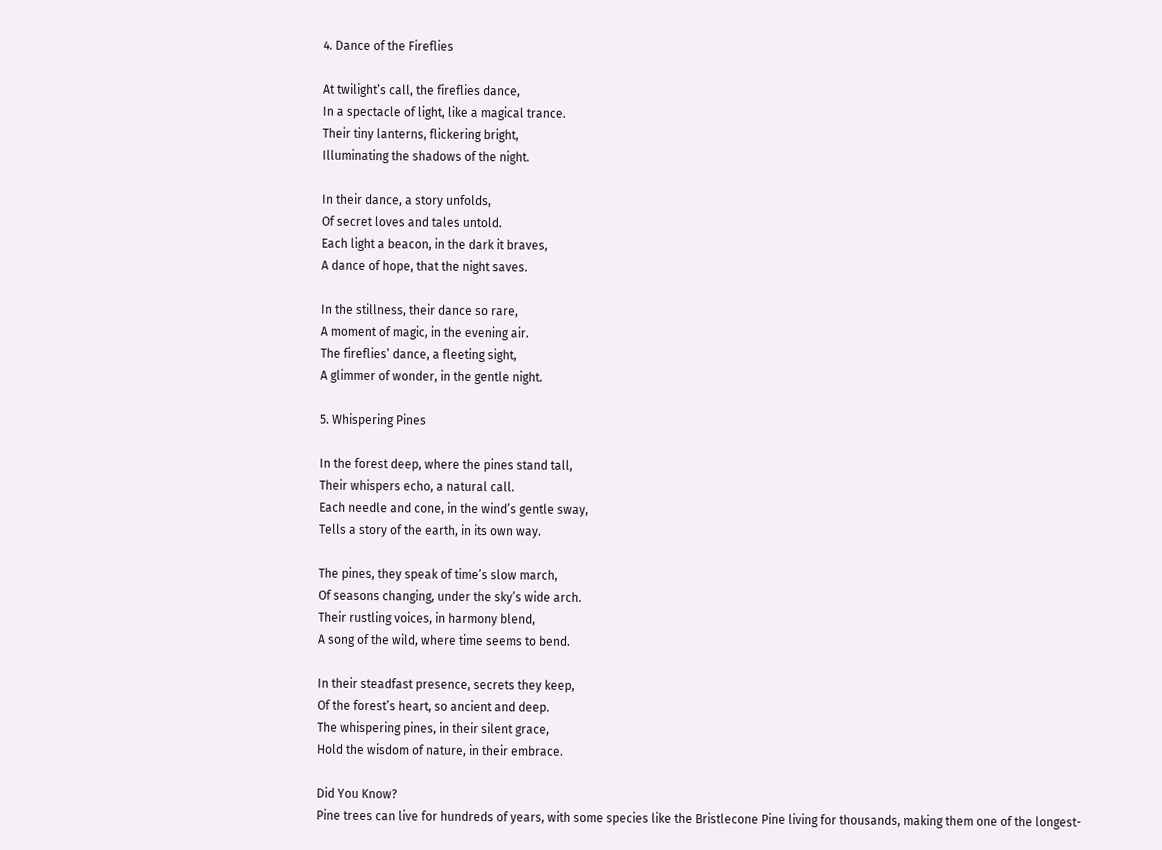4. Dance of the Fireflies

At twilight’s call, the fireflies dance,
In a spectacle of light, like a magical trance.
Their tiny lanterns, flickering bright,
Illuminating the shadows of the night.

In their dance, a story unfolds,
Of secret loves and tales untold.
Each light a beacon, in the dark it braves,
A dance of hope, that the night saves.

In the stillness, their dance so rare,
A moment of magic, in the evening air.
The fireflies’ dance, a fleeting sight,
A glimmer of wonder, in the gentle night.

5. Whispering Pines

In the forest deep, where the pines stand tall,
Their whispers echo, a natural call.
Each needle and cone, in the wind’s gentle sway,
Tells a story of the earth, in its own way.

The pines, they speak of time’s slow march,
Of seasons changing, under the sky’s wide arch.
Their rustling voices, in harmony blend,
A song of the wild, where time seems to bend.

In their steadfast presence, secrets they keep,
Of the forest’s heart, so ancient and deep.
The whispering pines, in their silent grace,
Hold the wisdom of nature, in their embrace.

Did You Know?
Pine trees can live for hundreds of years, with some species like the Bristlecone Pine living for thousands, making them one of the longest-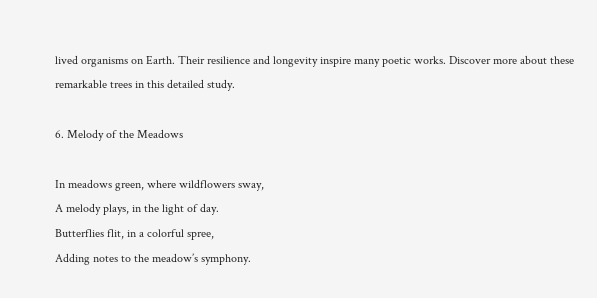lived organisms on Earth. Their resilience and longevity inspire many poetic works. Discover more about these remarkable trees in this detailed study.

6. Melody of the Meadows

In meadows green, where wildflowers sway,
A melody plays, in the light of day.
Butterflies flit, in a colorful spree,
Adding notes to the meadow’s symphony.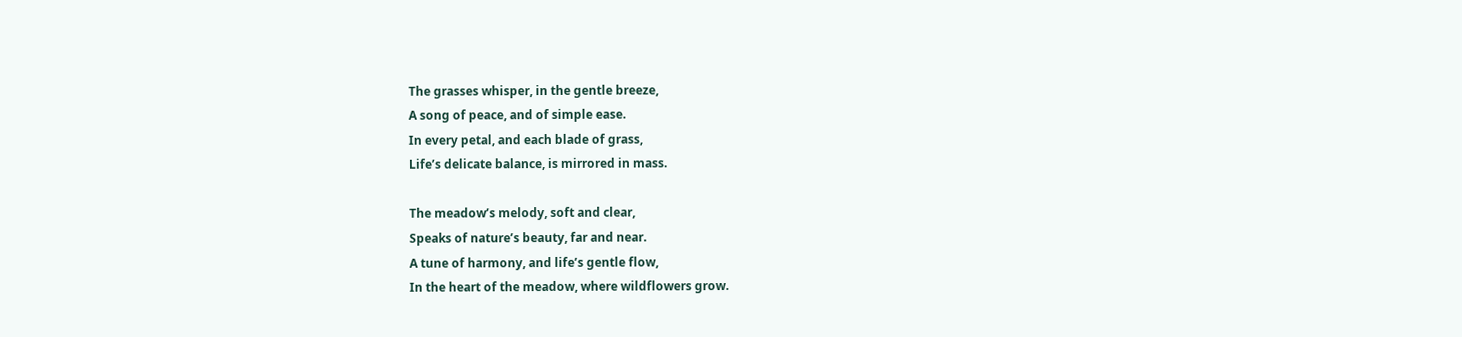The grasses whisper, in the gentle breeze,
A song of peace, and of simple ease.
In every petal, and each blade of grass,
Life’s delicate balance, is mirrored in mass.

The meadow’s melody, soft and clear,
Speaks of nature’s beauty, far and near.
A tune of harmony, and life’s gentle flow,
In the heart of the meadow, where wildflowers grow.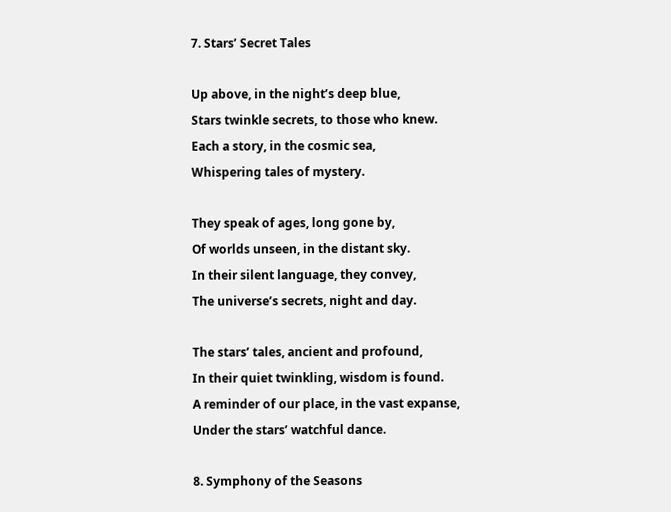7. Stars’ Secret Tales

Up above, in the night’s deep blue,
Stars twinkle secrets, to those who knew.
Each a story, in the cosmic sea,
Whispering tales of mystery.

They speak of ages, long gone by,
Of worlds unseen, in the distant sky.
In their silent language, they convey,
The universe’s secrets, night and day.

The stars’ tales, ancient and profound,
In their quiet twinkling, wisdom is found.
A reminder of our place, in the vast expanse,
Under the stars’ watchful dance.

8. Symphony of the Seasons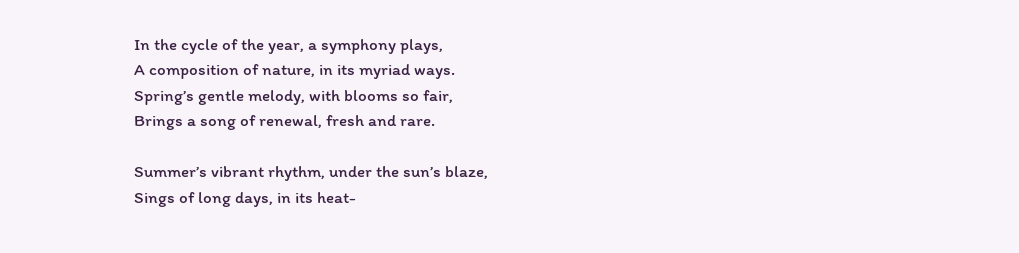In the cycle of the year, a symphony plays,
A composition of nature, in its myriad ways.
Spring’s gentle melody, with blooms so fair,
Brings a song of renewal, fresh and rare.

Summer’s vibrant rhythm, under the sun’s blaze,
Sings of long days, in its heat-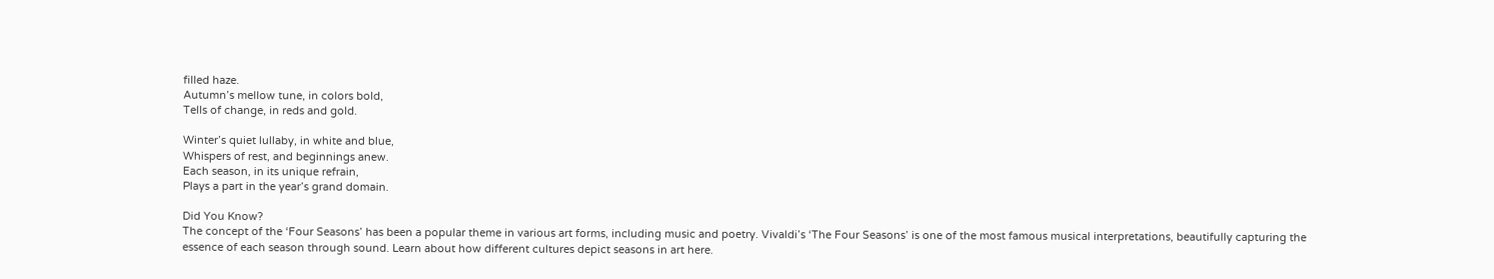filled haze.
Autumn’s mellow tune, in colors bold,
Tells of change, in reds and gold.

Winter’s quiet lullaby, in white and blue,
Whispers of rest, and beginnings anew.
Each season, in its unique refrain,
Plays a part in the year’s grand domain.

Did You Know?
The concept of the ‘Four Seasons’ has been a popular theme in various art forms, including music and poetry. Vivaldi’s ‘The Four Seasons’ is one of the most famous musical interpretations, beautifully capturing the essence of each season through sound. Learn about how different cultures depict seasons in art here.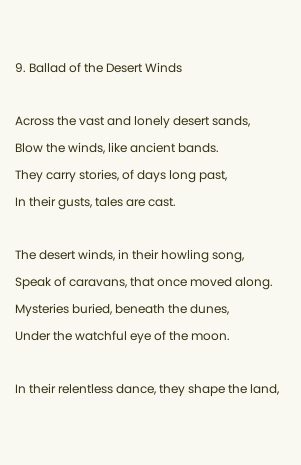9. Ballad of the Desert Winds

Across the vast and lonely desert sands,
Blow the winds, like ancient bands.
They carry stories, of days long past,
In their gusts, tales are cast.

The desert winds, in their howling song,
Speak of caravans, that once moved along.
Mysteries buried, beneath the dunes,
Under the watchful eye of the moon.

In their relentless dance, they shape the land,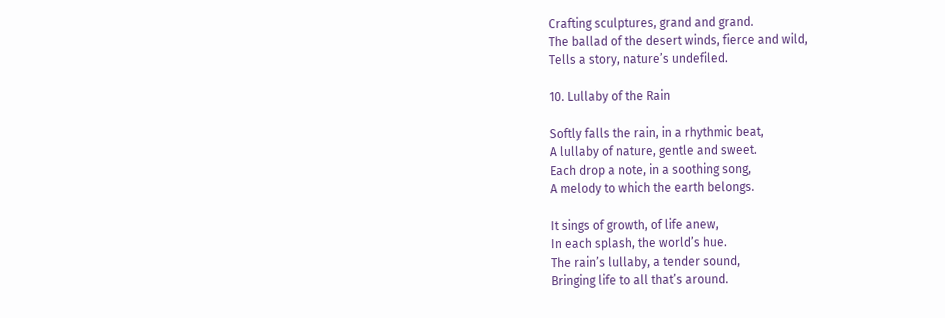Crafting sculptures, grand and grand.
The ballad of the desert winds, fierce and wild,
Tells a story, nature’s undefiled.

10. Lullaby of the Rain

Softly falls the rain, in a rhythmic beat,
A lullaby of nature, gentle and sweet.
Each drop a note, in a soothing song,
A melody to which the earth belongs.

It sings of growth, of life anew,
In each splash, the world’s hue.
The rain’s lullaby, a tender sound,
Bringing life to all that’s around.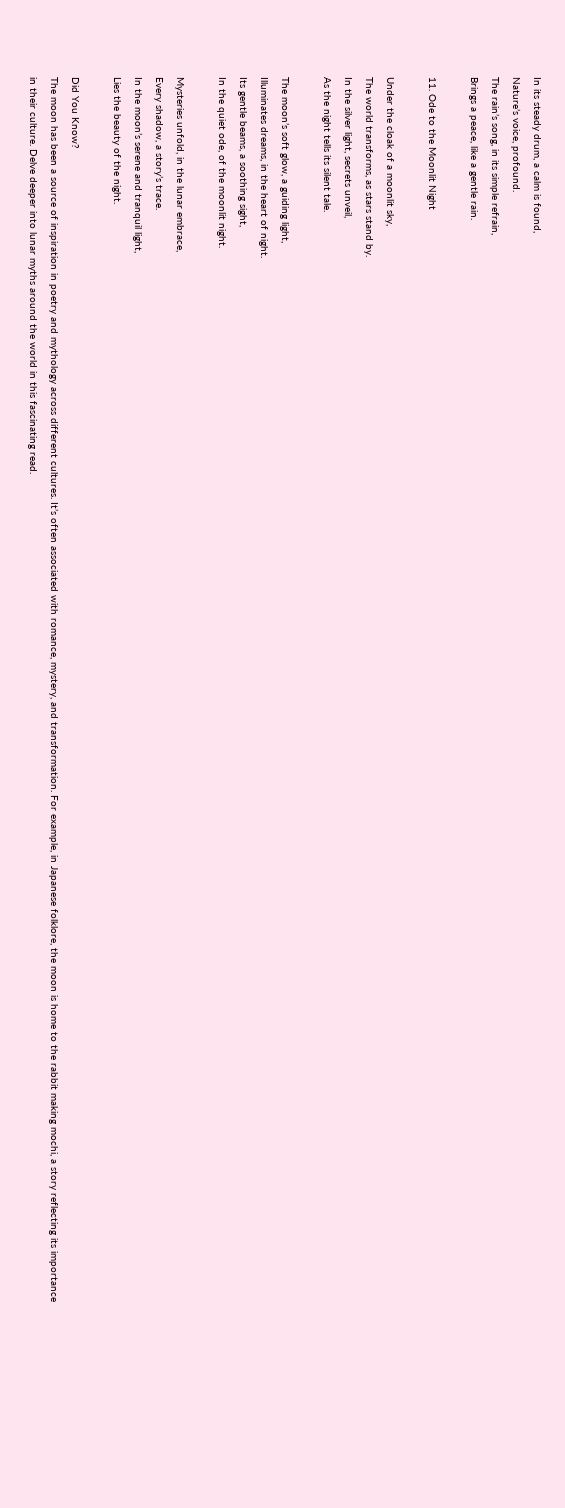In its steady drum, a calm is found,
Nature’s voice, profound.
The rain’s song, in its simple refrain,
Brings a peace, like a gentle rain.

11. Ode to the Moonlit Night

Under the cloak of a moonlit sky,
The world transforms, as stars stand by.
In the silver light, secrets unveil,
As the night tells its silent tale.

The moon’s soft glow, a guiding light,
Illuminates dreams, in the heart of night.
Its gentle beams, a soothing sight,
In the quiet ode, of the moonlit night.

Mysteries unfold, in the lunar embrace,
Every shadow, a story’s trace.
In the moon’s serene and tranquil light,
Lies the beauty of the night.

Did You Know?
The moon has been a source of inspiration in poetry and mythology across different cultures. It’s often associated with romance, mystery, and transformation. For example, in Japanese folklore, the moon is home to the rabbit making mochi, a story reflecting its importance in their culture. Delve deeper into lunar myths around the world in this fascinating read.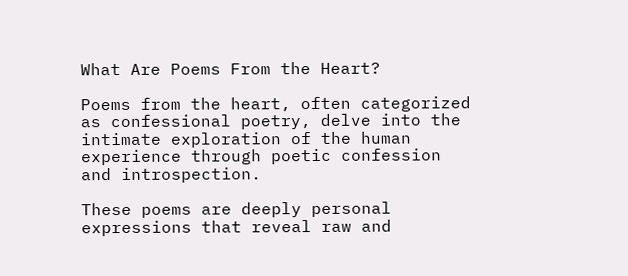What Are Poems From the Heart?

Poems from the heart, often categorized as confessional poetry, delve into the intimate exploration of the human experience through poetic confession and introspection.

These poems are deeply personal expressions that reveal raw and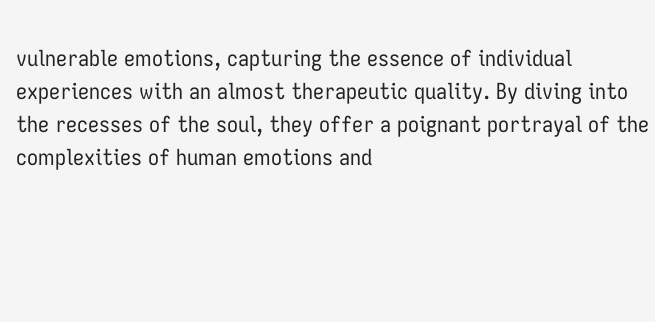vulnerable emotions, capturing the essence of individual experiences with an almost therapeutic quality. By diving into the recesses of the soul, they offer a poignant portrayal of the complexities of human emotions and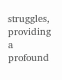struggles, providing a profound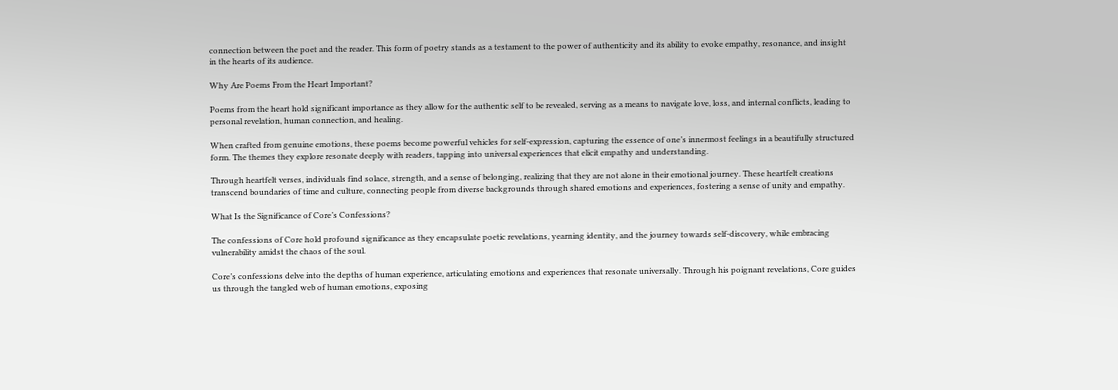connection between the poet and the reader. This form of poetry stands as a testament to the power of authenticity and its ability to evoke empathy, resonance, and insight in the hearts of its audience.

Why Are Poems From the Heart Important?

Poems from the heart hold significant importance as they allow for the authentic self to be revealed, serving as a means to navigate love, loss, and internal conflicts, leading to personal revelation, human connection, and healing.

When crafted from genuine emotions, these poems become powerful vehicles for self-expression, capturing the essence of one’s innermost feelings in a beautifully structured form. The themes they explore resonate deeply with readers, tapping into universal experiences that elicit empathy and understanding.

Through heartfelt verses, individuals find solace, strength, and a sense of belonging, realizing that they are not alone in their emotional journey. These heartfelt creations transcend boundaries of time and culture, connecting people from diverse backgrounds through shared emotions and experiences, fostering a sense of unity and empathy.

What Is the Significance of Core’s Confessions?

The confessions of Core hold profound significance as they encapsulate poetic revelations, yearning identity, and the journey towards self-discovery, while embracing vulnerability amidst the chaos of the soul.

Core’s confessions delve into the depths of human experience, articulating emotions and experiences that resonate universally. Through his poignant revelations, Core guides us through the tangled web of human emotions, exposing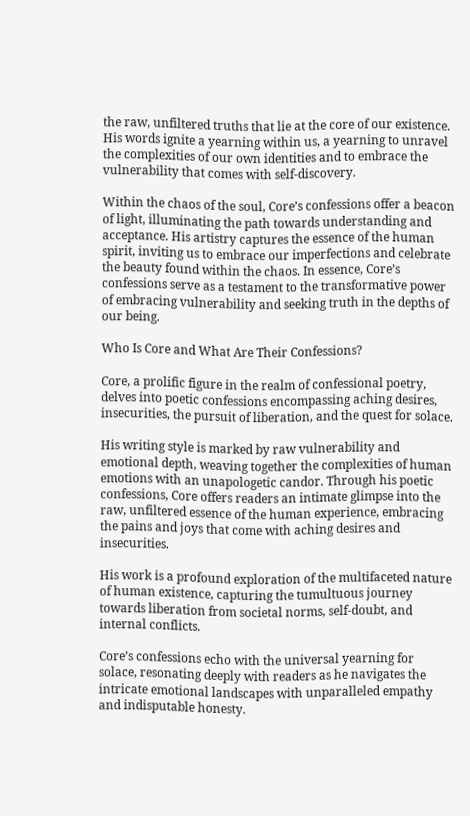the raw, unfiltered truths that lie at the core of our existence. His words ignite a yearning within us, a yearning to unravel the complexities of our own identities and to embrace the vulnerability that comes with self-discovery.

Within the chaos of the soul, Core’s confessions offer a beacon of light, illuminating the path towards understanding and acceptance. His artistry captures the essence of the human spirit, inviting us to embrace our imperfections and celebrate the beauty found within the chaos. In essence, Core’s confessions serve as a testament to the transformative power of embracing vulnerability and seeking truth in the depths of our being.

Who Is Core and What Are Their Confessions?

Core, a prolific figure in the realm of confessional poetry, delves into poetic confessions encompassing aching desires, insecurities, the pursuit of liberation, and the quest for solace.

His writing style is marked by raw vulnerability and emotional depth, weaving together the complexities of human emotions with an unapologetic candor. Through his poetic confessions, Core offers readers an intimate glimpse into the raw, unfiltered essence of the human experience, embracing the pains and joys that come with aching desires and insecurities.

His work is a profound exploration of the multifaceted nature of human existence, capturing the tumultuous journey towards liberation from societal norms, self-doubt, and internal conflicts.

Core’s confessions echo with the universal yearning for solace, resonating deeply with readers as he navigates the intricate emotional landscapes with unparalleled empathy and indisputable honesty.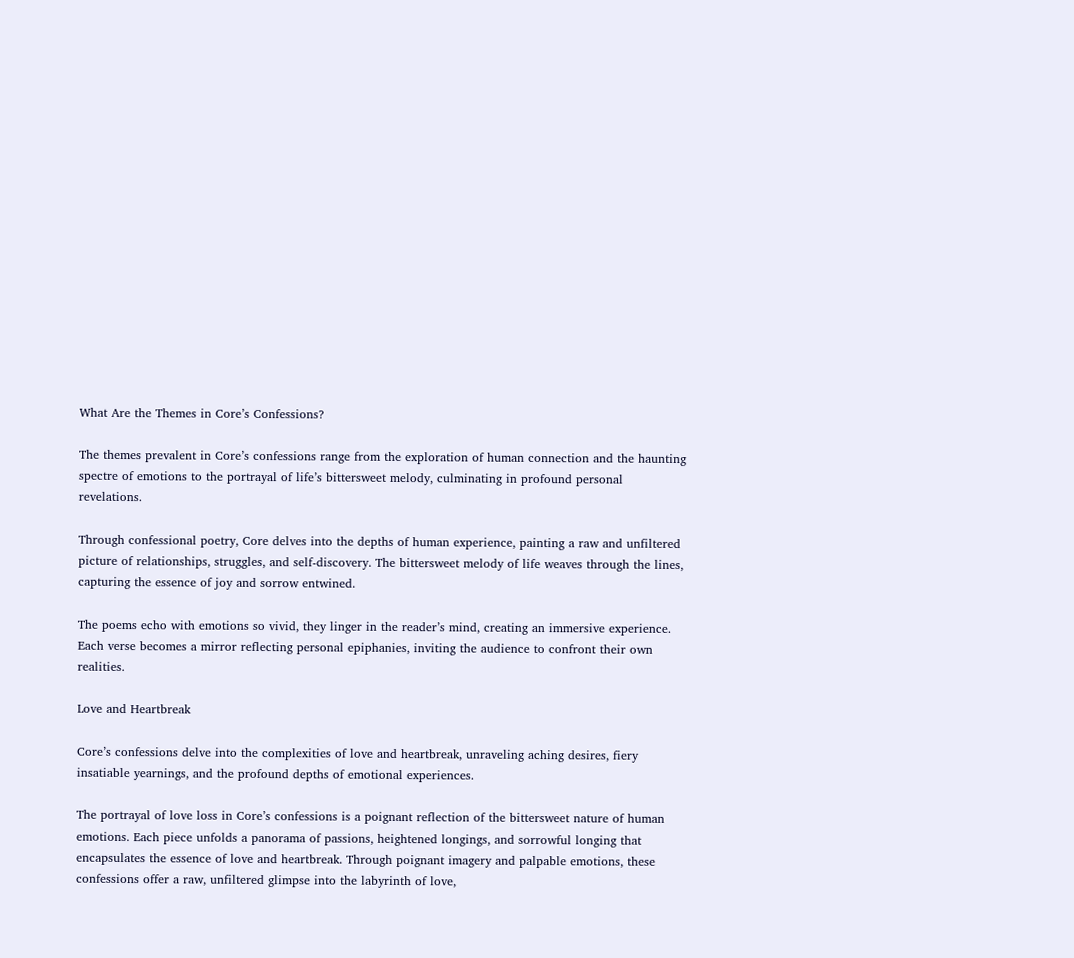What Are the Themes in Core’s Confessions?

The themes prevalent in Core’s confessions range from the exploration of human connection and the haunting spectre of emotions to the portrayal of life’s bittersweet melody, culminating in profound personal revelations.

Through confessional poetry, Core delves into the depths of human experience, painting a raw and unfiltered picture of relationships, struggles, and self-discovery. The bittersweet melody of life weaves through the lines, capturing the essence of joy and sorrow entwined.

The poems echo with emotions so vivid, they linger in the reader’s mind, creating an immersive experience. Each verse becomes a mirror reflecting personal epiphanies, inviting the audience to confront their own realities.

Love and Heartbreak

Core’s confessions delve into the complexities of love and heartbreak, unraveling aching desires, fiery insatiable yearnings, and the profound depths of emotional experiences.

The portrayal of love loss in Core’s confessions is a poignant reflection of the bittersweet nature of human emotions. Each piece unfolds a panorama of passions, heightened longings, and sorrowful longing that encapsulates the essence of love and heartbreak. Through poignant imagery and palpable emotions, these confessions offer a raw, unfiltered glimpse into the labyrinth of love,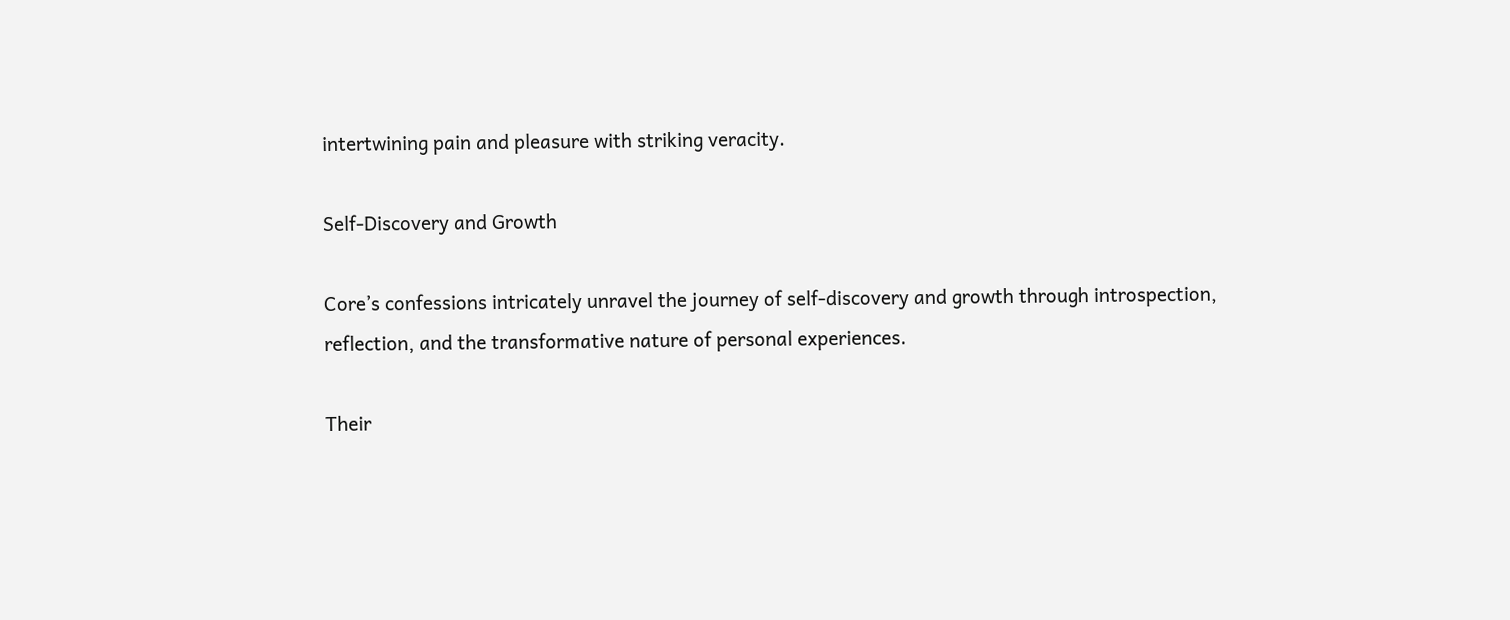intertwining pain and pleasure with striking veracity.

Self-Discovery and Growth

Core’s confessions intricately unravel the journey of self-discovery and growth through introspection, reflection, and the transformative nature of personal experiences.

Their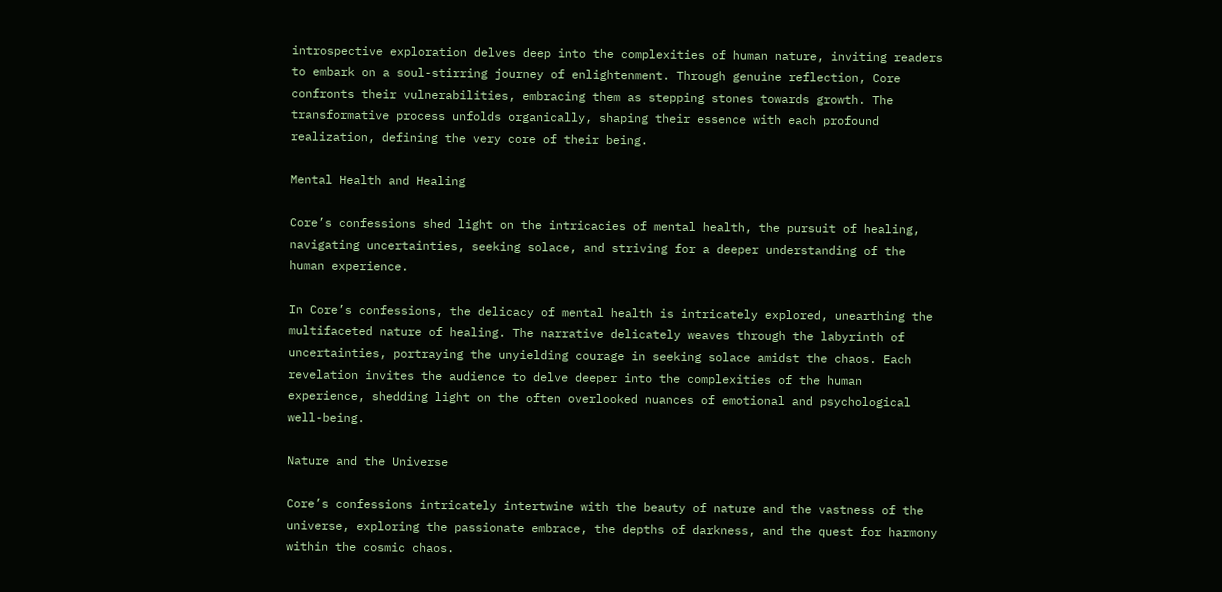introspective exploration delves deep into the complexities of human nature, inviting readers to embark on a soul-stirring journey of enlightenment. Through genuine reflection, Core confronts their vulnerabilities, embracing them as stepping stones towards growth. The transformative process unfolds organically, shaping their essence with each profound realization, defining the very core of their being.

Mental Health and Healing

Core’s confessions shed light on the intricacies of mental health, the pursuit of healing, navigating uncertainties, seeking solace, and striving for a deeper understanding of the human experience.

In Core’s confessions, the delicacy of mental health is intricately explored, unearthing the multifaceted nature of healing. The narrative delicately weaves through the labyrinth of uncertainties, portraying the unyielding courage in seeking solace amidst the chaos. Each revelation invites the audience to delve deeper into the complexities of the human experience, shedding light on the often overlooked nuances of emotional and psychological well-being.

Nature and the Universe

Core’s confessions intricately intertwine with the beauty of nature and the vastness of the universe, exploring the passionate embrace, the depths of darkness, and the quest for harmony within the cosmic chaos.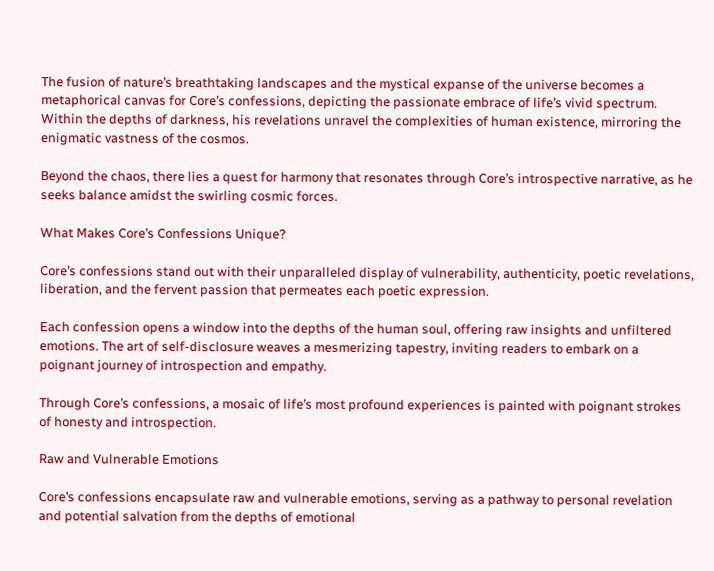The fusion of nature’s breathtaking landscapes and the mystical expanse of the universe becomes a metaphorical canvas for Core’s confessions, depicting the passionate embrace of life’s vivid spectrum. Within the depths of darkness, his revelations unravel the complexities of human existence, mirroring the enigmatic vastness of the cosmos.

Beyond the chaos, there lies a quest for harmony that resonates through Core’s introspective narrative, as he seeks balance amidst the swirling cosmic forces.

What Makes Core’s Confessions Unique?

Core’s confessions stand out with their unparalleled display of vulnerability, authenticity, poetic revelations, liberation, and the fervent passion that permeates each poetic expression.

Each confession opens a window into the depths of the human soul, offering raw insights and unfiltered emotions. The art of self-disclosure weaves a mesmerizing tapestry, inviting readers to embark on a poignant journey of introspection and empathy.

Through Core’s confessions, a mosaic of life’s most profound experiences is painted with poignant strokes of honesty and introspection.

Raw and Vulnerable Emotions

Core’s confessions encapsulate raw and vulnerable emotions, serving as a pathway to personal revelation and potential salvation from the depths of emotional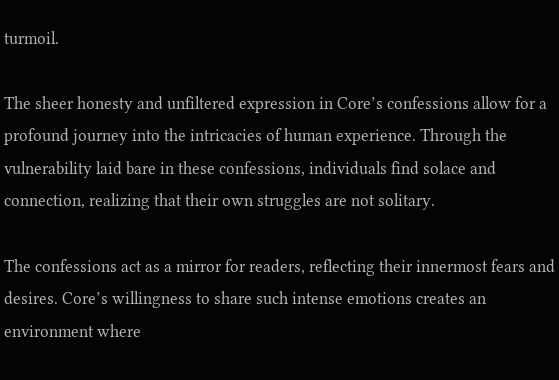turmoil.

The sheer honesty and unfiltered expression in Core’s confessions allow for a profound journey into the intricacies of human experience. Through the vulnerability laid bare in these confessions, individuals find solace and connection, realizing that their own struggles are not solitary.

The confessions act as a mirror for readers, reflecting their innermost fears and desires. Core’s willingness to share such intense emotions creates an environment where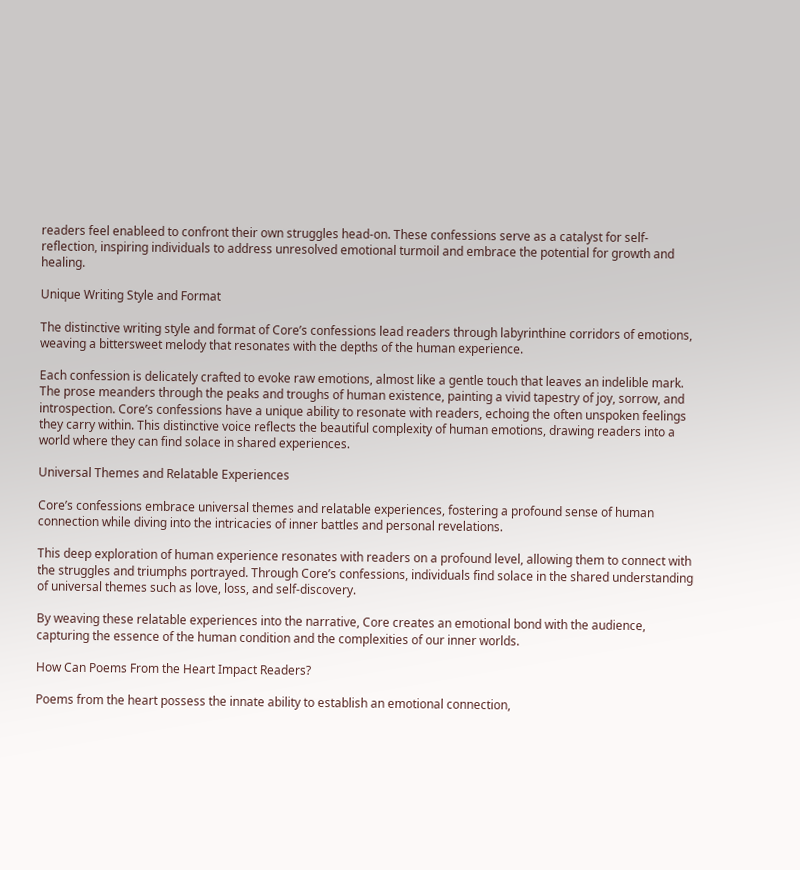readers feel enableed to confront their own struggles head-on. These confessions serve as a catalyst for self-reflection, inspiring individuals to address unresolved emotional turmoil and embrace the potential for growth and healing.

Unique Writing Style and Format

The distinctive writing style and format of Core’s confessions lead readers through labyrinthine corridors of emotions, weaving a bittersweet melody that resonates with the depths of the human experience.

Each confession is delicately crafted to evoke raw emotions, almost like a gentle touch that leaves an indelible mark. The prose meanders through the peaks and troughs of human existence, painting a vivid tapestry of joy, sorrow, and introspection. Core’s confessions have a unique ability to resonate with readers, echoing the often unspoken feelings they carry within. This distinctive voice reflects the beautiful complexity of human emotions, drawing readers into a world where they can find solace in shared experiences.

Universal Themes and Relatable Experiences

Core’s confessions embrace universal themes and relatable experiences, fostering a profound sense of human connection while diving into the intricacies of inner battles and personal revelations.

This deep exploration of human experience resonates with readers on a profound level, allowing them to connect with the struggles and triumphs portrayed. Through Core’s confessions, individuals find solace in the shared understanding of universal themes such as love, loss, and self-discovery.

By weaving these relatable experiences into the narrative, Core creates an emotional bond with the audience, capturing the essence of the human condition and the complexities of our inner worlds.

How Can Poems From the Heart Impact Readers?

Poems from the heart possess the innate ability to establish an emotional connection,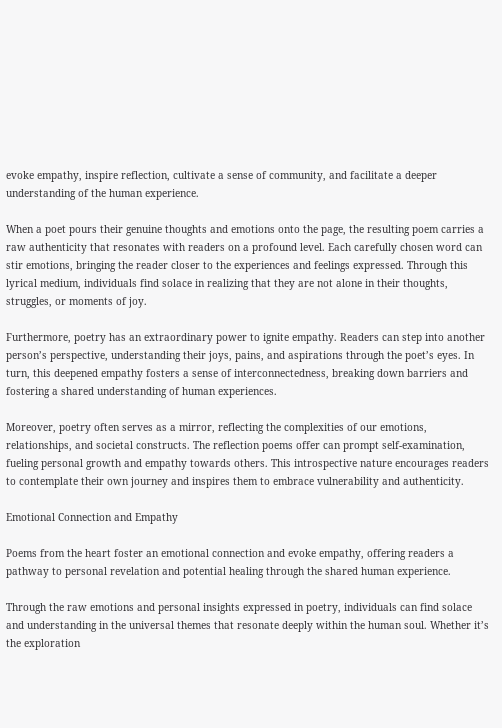evoke empathy, inspire reflection, cultivate a sense of community, and facilitate a deeper understanding of the human experience.

When a poet pours their genuine thoughts and emotions onto the page, the resulting poem carries a raw authenticity that resonates with readers on a profound level. Each carefully chosen word can stir emotions, bringing the reader closer to the experiences and feelings expressed. Through this lyrical medium, individuals find solace in realizing that they are not alone in their thoughts, struggles, or moments of joy.

Furthermore, poetry has an extraordinary power to ignite empathy. Readers can step into another person’s perspective, understanding their joys, pains, and aspirations through the poet’s eyes. In turn, this deepened empathy fosters a sense of interconnectedness, breaking down barriers and fostering a shared understanding of human experiences.

Moreover, poetry often serves as a mirror, reflecting the complexities of our emotions, relationships, and societal constructs. The reflection poems offer can prompt self-examination, fueling personal growth and empathy towards others. This introspective nature encourages readers to contemplate their own journey and inspires them to embrace vulnerability and authenticity.

Emotional Connection and Empathy

Poems from the heart foster an emotional connection and evoke empathy, offering readers a pathway to personal revelation and potential healing through the shared human experience.

Through the raw emotions and personal insights expressed in poetry, individuals can find solace and understanding in the universal themes that resonate deeply within the human soul. Whether it’s the exploration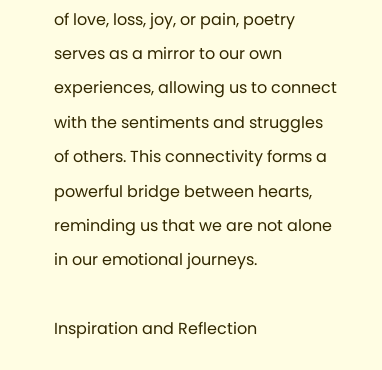of love, loss, joy, or pain, poetry serves as a mirror to our own experiences, allowing us to connect with the sentiments and struggles of others. This connectivity forms a powerful bridge between hearts, reminding us that we are not alone in our emotional journeys.

Inspiration and Reflection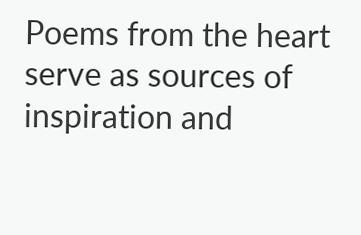Poems from the heart serve as sources of inspiration and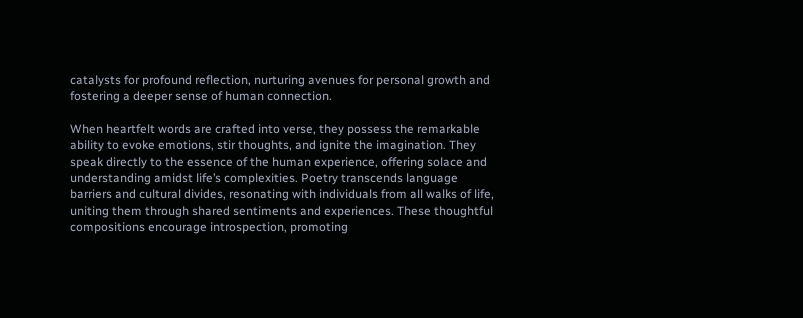catalysts for profound reflection, nurturing avenues for personal growth and fostering a deeper sense of human connection.

When heartfelt words are crafted into verse, they possess the remarkable ability to evoke emotions, stir thoughts, and ignite the imagination. They speak directly to the essence of the human experience, offering solace and understanding amidst life’s complexities. Poetry transcends language barriers and cultural divides, resonating with individuals from all walks of life, uniting them through shared sentiments and experiences. These thoughtful compositions encourage introspection, promoting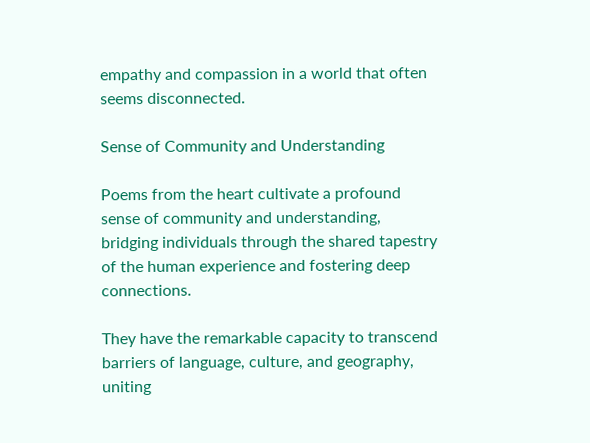empathy and compassion in a world that often seems disconnected.

Sense of Community and Understanding

Poems from the heart cultivate a profound sense of community and understanding, bridging individuals through the shared tapestry of the human experience and fostering deep connections.

They have the remarkable capacity to transcend barriers of language, culture, and geography, uniting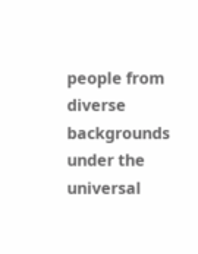people from diverse backgrounds under the universal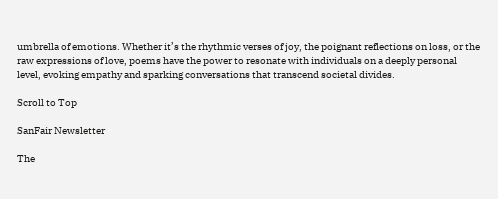umbrella of emotions. Whether it’s the rhythmic verses of joy, the poignant reflections on loss, or the raw expressions of love, poems have the power to resonate with individuals on a deeply personal level, evoking empathy and sparking conversations that transcend societal divides.

Scroll to Top

SanFair Newsletter

The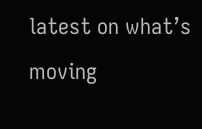latest on what’s moving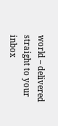world – delivered straight to your inbox